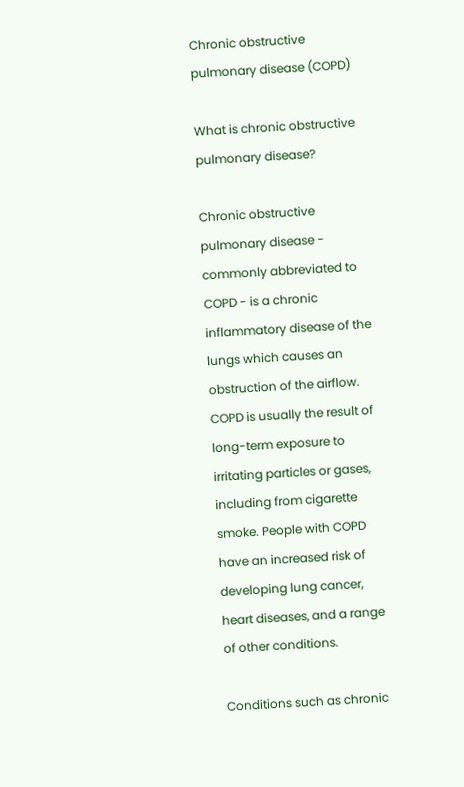Chronic obstructive pulmonary disease (COPD)

What is chronic obstructive pulmonary disease?

Chronic obstructive pulmonary disease - commonly abbreviated to COPD - is a chronic inflammatory disease of the lungs which causes an obstruction of the airflow. COPD is usually the result of long-term exposure to irritating particles or gases, including from cigarette smoke. People with COPD have an increased risk of developing lung cancer, heart diseases, and a range of other conditions.

Conditions such as chronic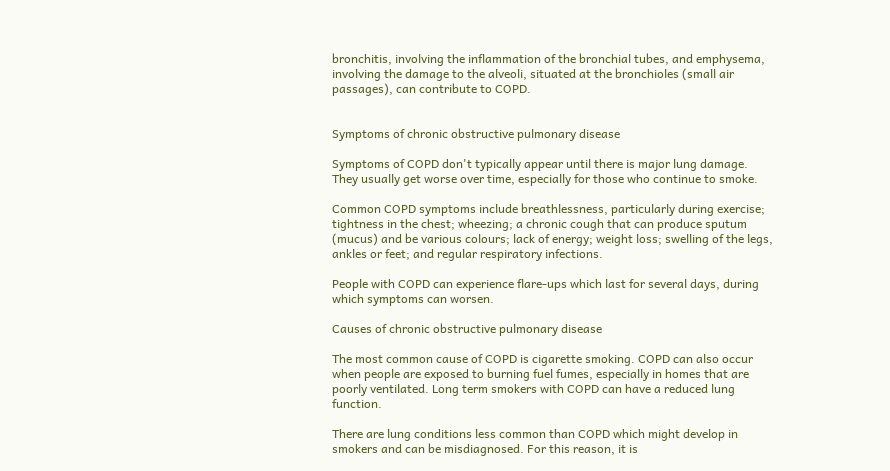bronchitis, involving the inflammation of the bronchial tubes, and emphysema, involving the damage to the alveoli, situated at the bronchioles (small air passages), can contribute to COPD.


Symptoms of chronic obstructive pulmonary disease

Symptoms of COPD don't typically appear until there is major lung damage. They usually get worse over time, especially for those who continue to smoke.

Common COPD symptoms include breathlessness, particularly during exercise; tightness in the chest; wheezing; a chronic cough that can produce sputum (mucus) and be various colours; lack of energy; weight loss; swelling of the legs, ankles or feet; and regular respiratory infections.

People with COPD can experience flare-ups which last for several days, during which symptoms can worsen.

Causes of chronic obstructive pulmonary disease

The most common cause of COPD is cigarette smoking. COPD can also occur when people are exposed to burning fuel fumes, especially in homes that are poorly ventilated. Long term smokers with COPD can have a reduced lung function.

There are lung conditions less common than COPD which might develop in smokers and can be misdiagnosed. For this reason, it is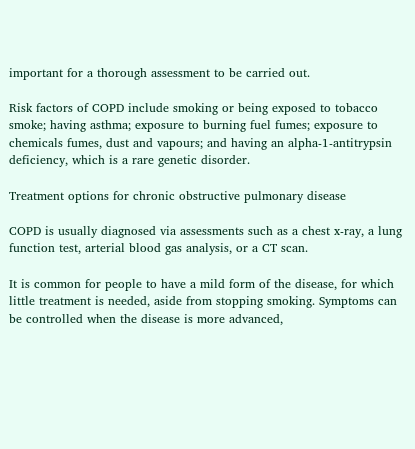important for a thorough assessment to be carried out.

Risk factors of COPD include smoking or being exposed to tobacco smoke; having asthma; exposure to burning fuel fumes; exposure to chemicals fumes, dust and vapours; and having an alpha-1-antitrypsin deficiency, which is a rare genetic disorder.

Treatment options for chronic obstructive pulmonary disease

COPD is usually diagnosed via assessments such as a chest x-ray, a lung function test, arterial blood gas analysis, or a CT scan.

It is common for people to have a mild form of the disease, for which little treatment is needed, aside from stopping smoking. Symptoms can be controlled when the disease is more advanced,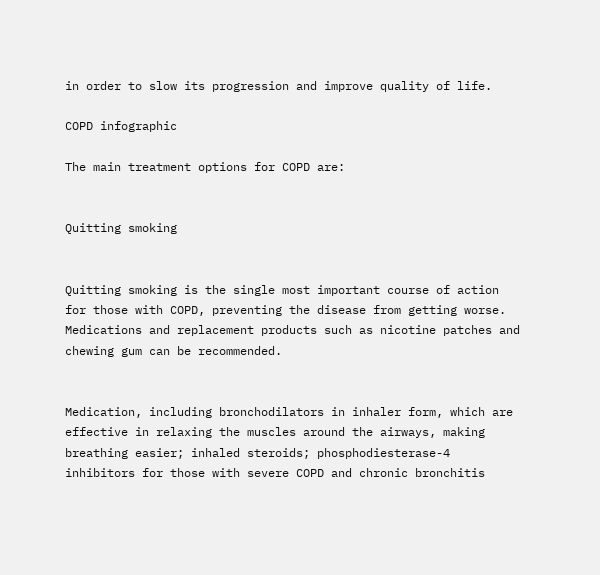in order to slow its progression and improve quality of life.

COPD infographic

The main treatment options for COPD are:


Quitting smoking


Quitting smoking is the single most important course of action for those with COPD, preventing the disease from getting worse. Medications and replacement products such as nicotine patches and chewing gum can be recommended.


Medication, including bronchodilators in inhaler form, which are effective in relaxing the muscles around the airways, making breathing easier; inhaled steroids; phosphodiesterase-4 inhibitors for those with severe COPD and chronic bronchitis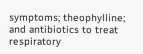symptoms; theophylline; and antibiotics to treat respiratory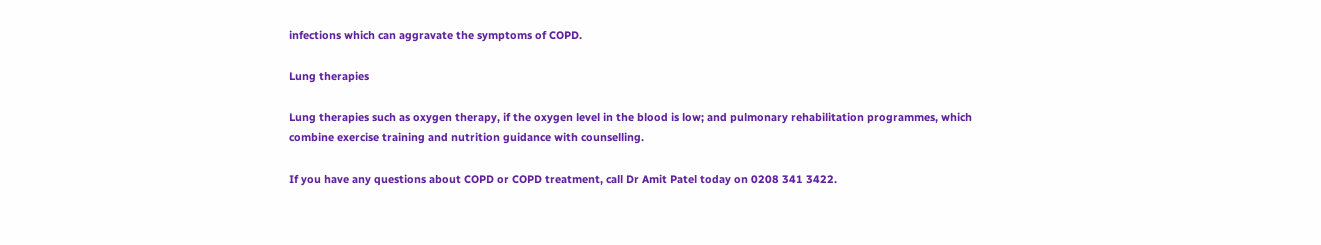infections which can aggravate the symptoms of COPD.

Lung therapies

Lung therapies such as oxygen therapy, if the oxygen level in the blood is low; and pulmonary rehabilitation programmes, which combine exercise training and nutrition guidance with counselling.

If you have any questions about COPD or COPD treatment, call Dr Amit Patel today on 0208 341 3422.